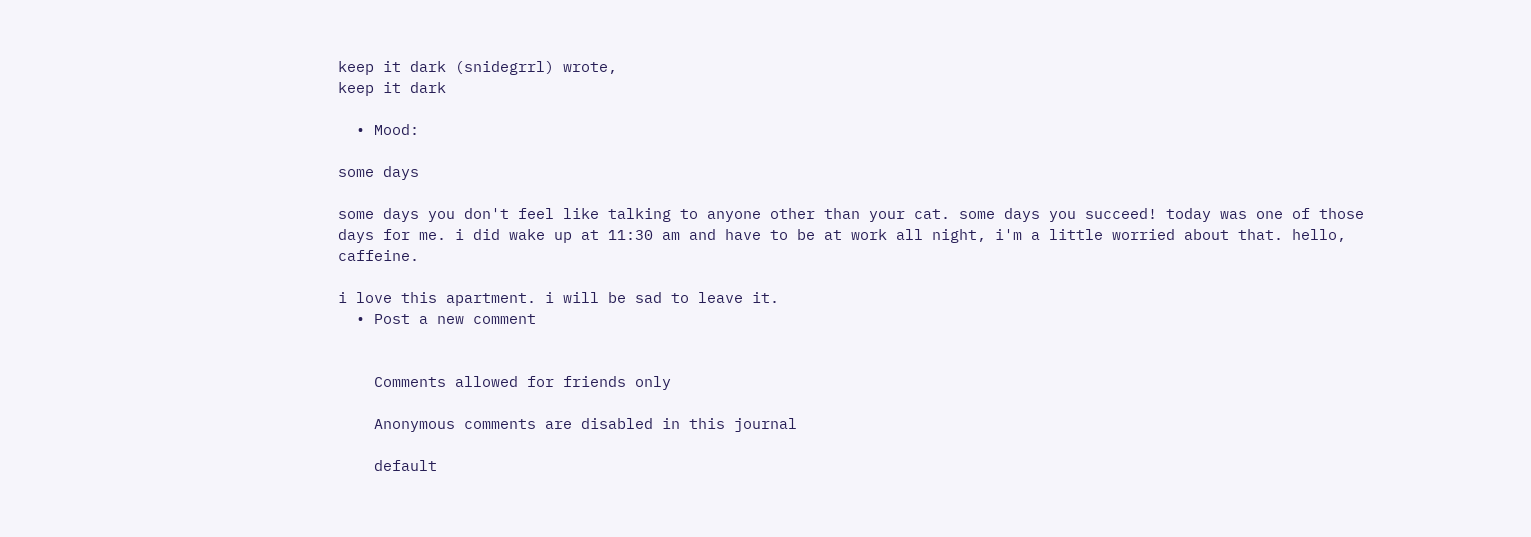keep it dark (snidegrrl) wrote,
keep it dark

  • Mood:

some days

some days you don't feel like talking to anyone other than your cat. some days you succeed! today was one of those days for me. i did wake up at 11:30 am and have to be at work all night, i'm a little worried about that. hello, caffeine.

i love this apartment. i will be sad to leave it.
  • Post a new comment


    Comments allowed for friends only

    Anonymous comments are disabled in this journal

    default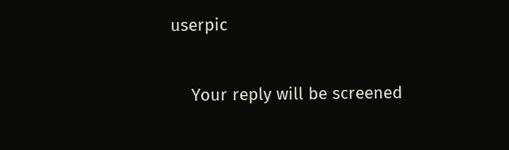userpic

    Your reply will be screened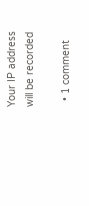Your IP address will be recorded

  • 1 comment